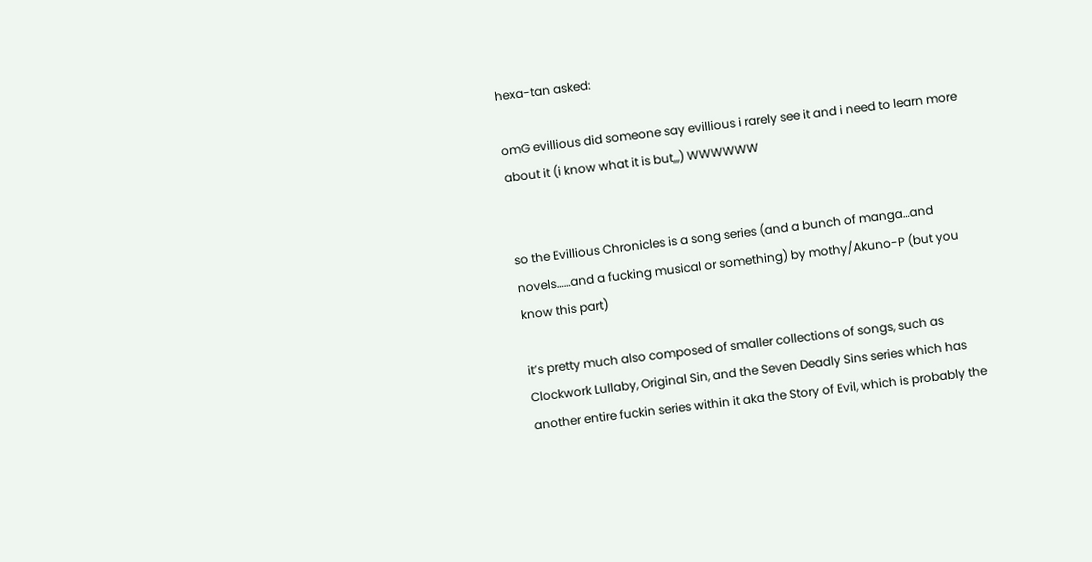hexa-tan asked:

omG evillious did someone say evillious i rarely see it and i need to learn more about it (i know what it is but,,,) WWWWWW


so the Evillious Chronicles is a song series (and a bunch of manga…and novels……and a fucking musical or something) by mothy/Akuno-P (but you know this part)

it’s pretty much also composed of smaller collections of songs, such as Clockwork Lullaby, Original Sin, and the Seven Deadly Sins series which has another entire fuckin series within it aka the Story of Evil, which is probably the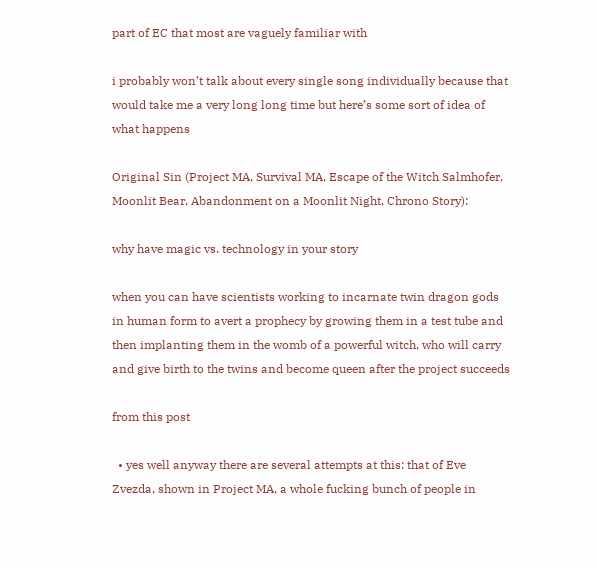part of EC that most are vaguely familiar with

i probably won’t talk about every single song individually because that would take me a very long long time but here’s some sort of idea of what happens

Original Sin (Project MA, Survival MA, Escape of the Witch Salmhofer, Moonlit Bear, Abandonment on a Moonlit Night, Chrono Story):

why have magic vs. technology in your story

when you can have scientists working to incarnate twin dragon gods in human form to avert a prophecy by growing them in a test tube and then implanting them in the womb of a powerful witch, who will carry and give birth to the twins and become queen after the project succeeds

from this post

  • yes well anyway there are several attempts at this: that of Eve Zvezda, shown in Project MA, a whole fucking bunch of people in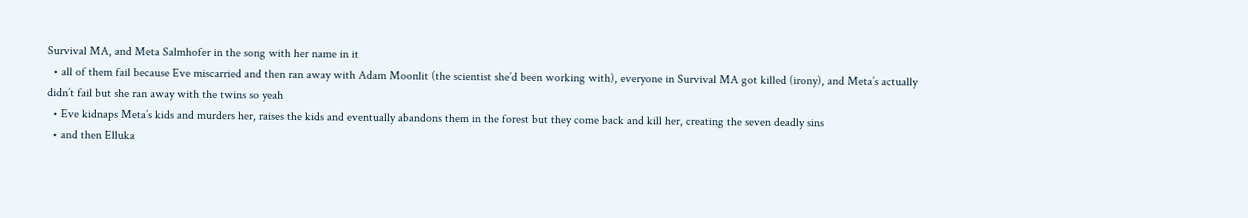Survival MA, and Meta Salmhofer in the song with her name in it
  • all of them fail because Eve miscarried and then ran away with Adam Moonlit (the scientist she’d been working with), everyone in Survival MA got killed (irony), and Meta’s actually didn’t fail but she ran away with the twins so yeah
  • Eve kidnaps Meta’s kids and murders her, raises the kids and eventually abandons them in the forest but they come back and kill her, creating the seven deadly sins
  • and then Elluka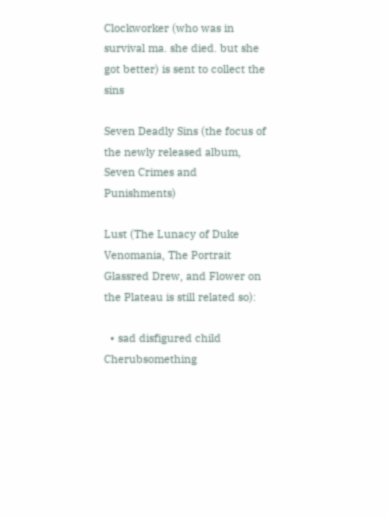Clockworker (who was in survival ma. she died. but she got better) is sent to collect the sins

Seven Deadly Sins (the focus of the newly released album, Seven Crimes and Punishments)

Lust (The Lunacy of Duke Venomania, The Portrait Glassred Drew, and Flower on the Plateau is still related so):

  • sad disfigured child Cherubsomething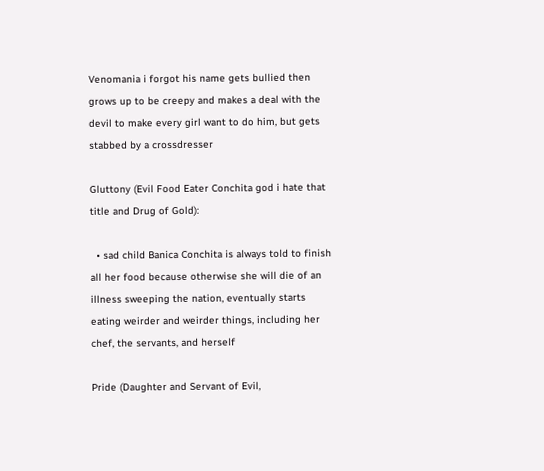Venomania i forgot his name gets bullied then grows up to be creepy and makes a deal with the devil to make every girl want to do him, but gets stabbed by a crossdresser

Gluttony (Evil Food Eater Conchita god i hate that title and Drug of Gold):

  • sad child Banica Conchita is always told to finish all her food because otherwise she will die of an illness sweeping the nation, eventually starts eating weirder and weirder things, including her chef, the servants, and herself

Pride (Daughter and Servant of Evil,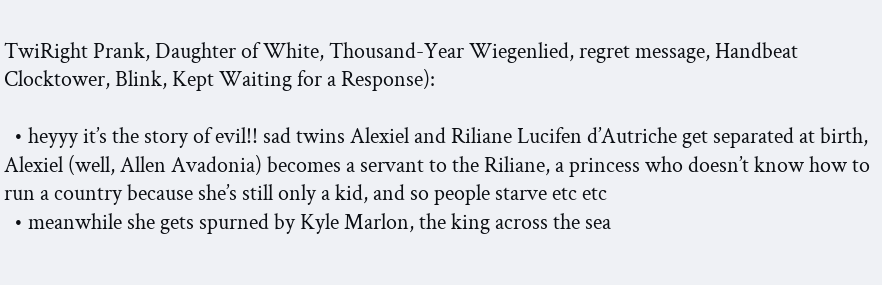TwiRight Prank, Daughter of White, Thousand-Year Wiegenlied, regret message, Handbeat Clocktower, Blink, Kept Waiting for a Response):

  • heyyy it’s the story of evil!! sad twins Alexiel and Riliane Lucifen d’Autriche get separated at birth, Alexiel (well, Allen Avadonia) becomes a servant to the Riliane, a princess who doesn’t know how to run a country because she’s still only a kid, and so people starve etc etc
  • meanwhile she gets spurned by Kyle Marlon, the king across the sea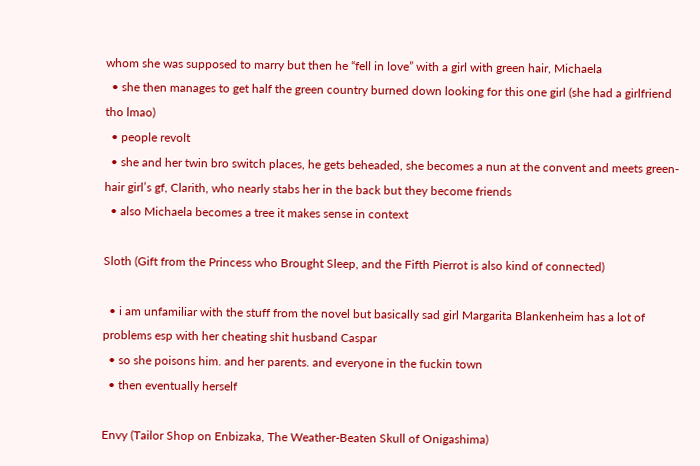whom she was supposed to marry but then he “fell in love” with a girl with green hair, Michaela
  • she then manages to get half the green country burned down looking for this one girl (she had a girlfriend tho lmao)
  • people revolt
  • she and her twin bro switch places, he gets beheaded, she becomes a nun at the convent and meets green-hair girl’s gf, Clarith, who nearly stabs her in the back but they become friends
  • also Michaela becomes a tree it makes sense in context

Sloth (Gift from the Princess who Brought Sleep, and the Fifth Pierrot is also kind of connected)

  • i am unfamiliar with the stuff from the novel but basically sad girl Margarita Blankenheim has a lot of problems esp with her cheating shit husband Caspar
  • so she poisons him. and her parents. and everyone in the fuckin town
  • then eventually herself

Envy (Tailor Shop on Enbizaka, The Weather-Beaten Skull of Onigashima)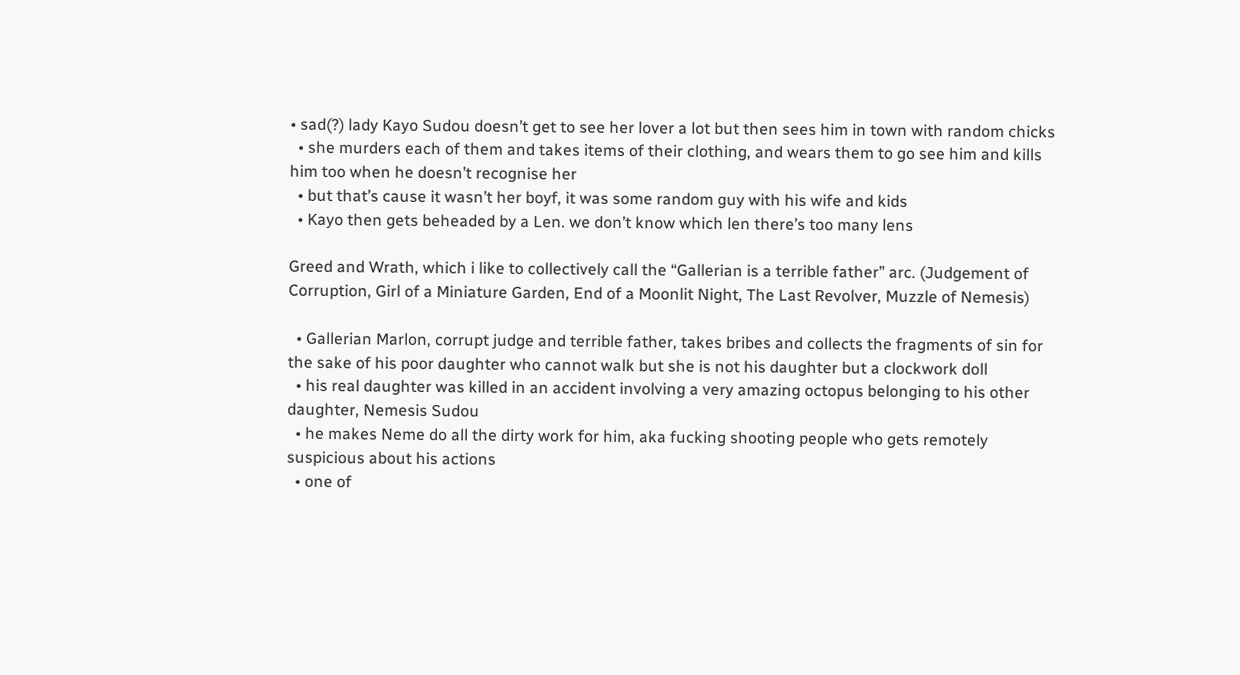• sad(?) lady Kayo Sudou doesn’t get to see her lover a lot but then sees him in town with random chicks
  • she murders each of them and takes items of their clothing, and wears them to go see him and kills him too when he doesn’t recognise her
  • but that’s cause it wasn’t her boyf, it was some random guy with his wife and kids
  • Kayo then gets beheaded by a Len. we don’t know which len there’s too many lens

Greed and Wrath, which i like to collectively call the “Gallerian is a terrible father” arc. (Judgement of Corruption, Girl of a Miniature Garden, End of a Moonlit Night, The Last Revolver, Muzzle of Nemesis)

  • Gallerian Marlon, corrupt judge and terrible father, takes bribes and collects the fragments of sin for the sake of his poor daughter who cannot walk but she is not his daughter but a clockwork doll
  • his real daughter was killed in an accident involving a very amazing octopus belonging to his other daughter, Nemesis Sudou
  • he makes Neme do all the dirty work for him, aka fucking shooting people who gets remotely suspicious about his actions
  • one of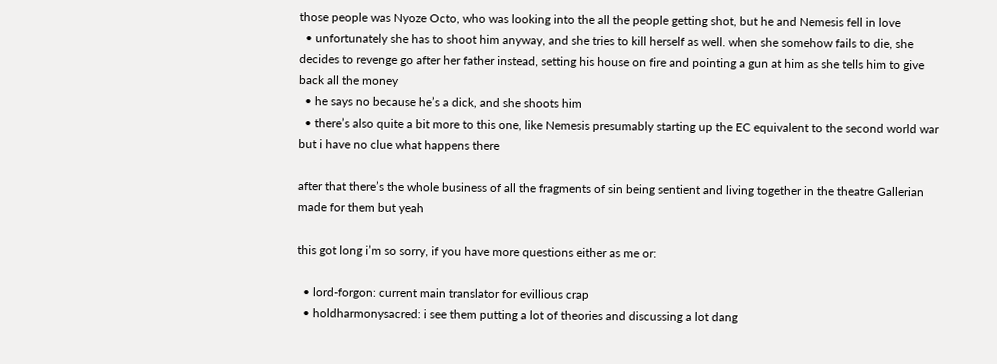those people was Nyoze Octo, who was looking into the all the people getting shot, but he and Nemesis fell in love
  • unfortunately she has to shoot him anyway, and she tries to kill herself as well. when she somehow fails to die, she decides to revenge go after her father instead, setting his house on fire and pointing a gun at him as she tells him to give back all the money
  • he says no because he’s a dick, and she shoots him
  • there’s also quite a bit more to this one, like Nemesis presumably starting up the EC equivalent to the second world war but i have no clue what happens there

after that there’s the whole business of all the fragments of sin being sentient and living together in the theatre Gallerian made for them but yeah

this got long i’m so sorry, if you have more questions either as me or:

  • lord-forgon: current main translator for evillious crap
  • holdharmonysacred: i see them putting a lot of theories and discussing a lot dang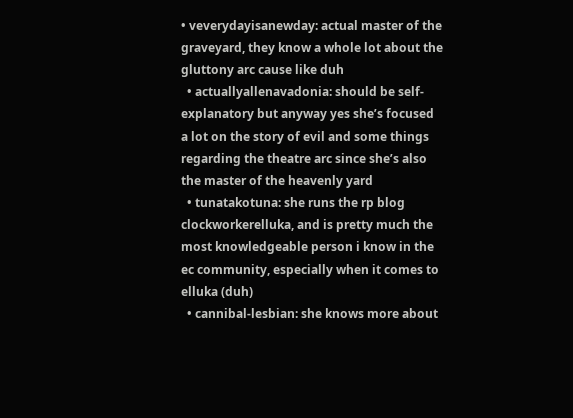• veverydayisanewday: actual master of the graveyard, they know a whole lot about the gluttony arc cause like duh
  • actuallyallenavadonia: should be self-explanatory but anyway yes she’s focused a lot on the story of evil and some things regarding the theatre arc since she’s also the master of the heavenly yard
  • tunatakotuna: she runs the rp blog clockworkerelluka, and is pretty much the most knowledgeable person i know in the ec community, especially when it comes to elluka (duh)
  • cannibal-lesbian: she knows more about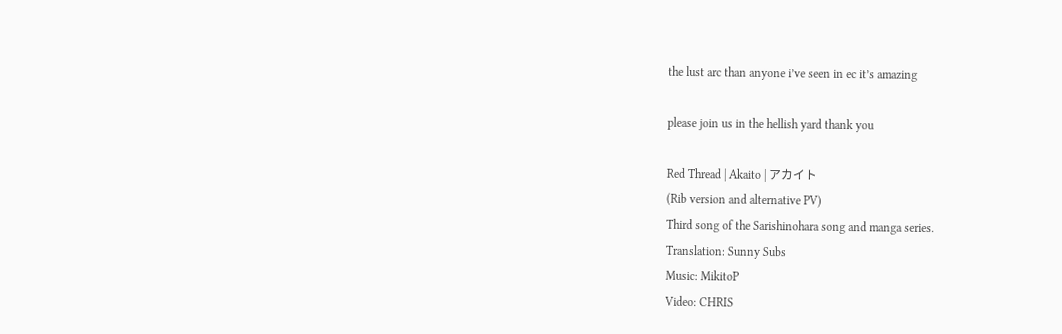the lust arc than anyone i’ve seen in ec it’s amazing

please join us in the hellish yard thank you

Red Thread | Akaito | アカイト
(Rib version and alternative PV)
Third song of the Sarishinohara song and manga series.
Translation: Sunny Subs
Music: MikitoP
Video: CHRIS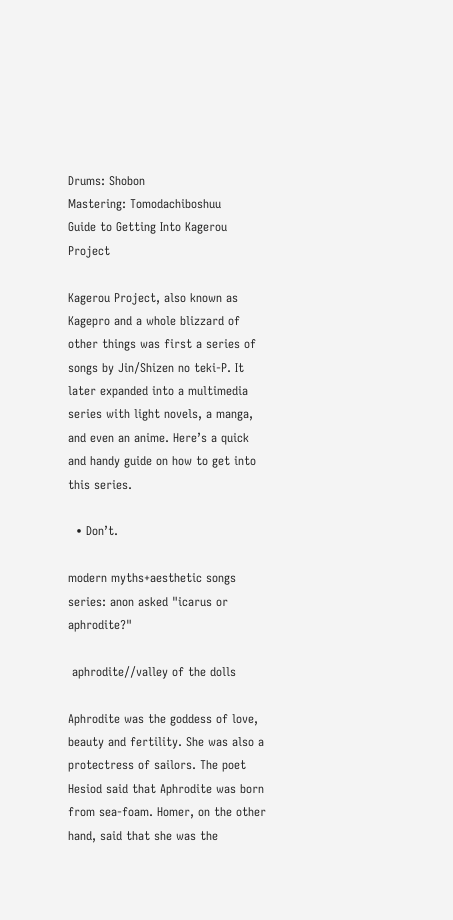Drums: Shobon
Mastering: Tomodachiboshuu
Guide to Getting Into Kagerou Project

Kagerou Project, also known as Kagepro and a whole blizzard of other things was first a series of songs by Jin/Shizen no teki-P. It later expanded into a multimedia series with light novels, a manga, and even an anime. Here’s a quick and handy guide on how to get into this series.

  • Don’t.

modern myths+aesthetic songs series: anon asked "icarus or aphrodite?"

 aphrodite//valley of the dolls

Aphrodite was the goddess of love, beauty and fertility. She was also a protectress of sailors. The poet Hesiod said that Aphrodite was born from sea-foam. Homer, on the other hand, said that she was the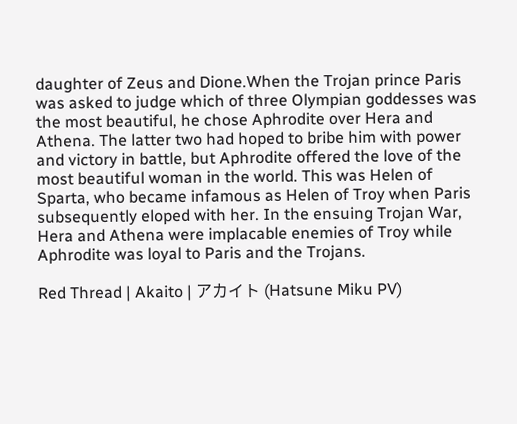daughter of Zeus and Dione.When the Trojan prince Paris was asked to judge which of three Olympian goddesses was the most beautiful, he chose Aphrodite over Hera and Athena. The latter two had hoped to bribe him with power and victory in battle, but Aphrodite offered the love of the most beautiful woman in the world. This was Helen of Sparta, who became infamous as Helen of Troy when Paris subsequently eloped with her. In the ensuing Trojan War, Hera and Athena were implacable enemies of Troy while Aphrodite was loyal to Paris and the Trojans.

Red Thread | Akaito | アカイト (Hatsune Miku PV)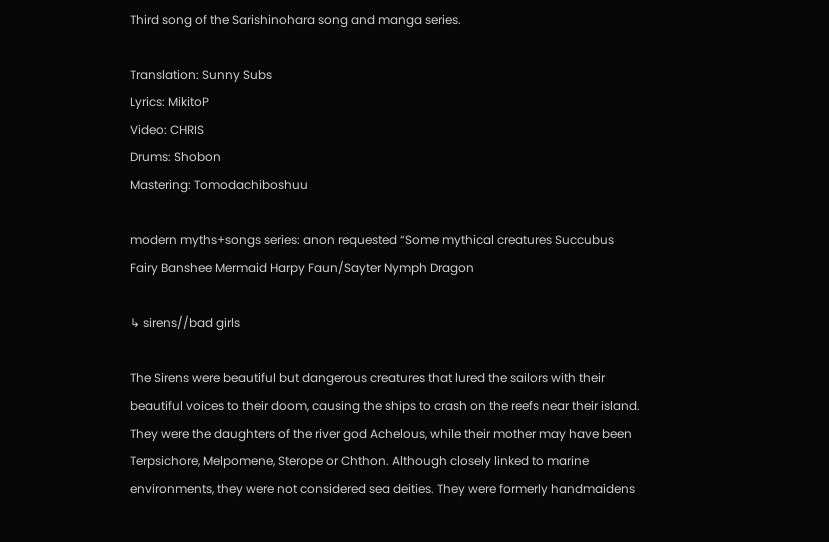Third song of the Sarishinohara song and manga series.

Translation: Sunny Subs
Lyrics: MikitoP
Video: CHRIS
Drums: Shobon
Mastering: Tomodachiboshuu

modern myths+songs series: anon requested “Some mythical creatures Succubus Fairy Banshee Mermaid Harpy Faun/Sayter Nymph Dragon

↳ sirens//bad girls

The Sirens were beautiful but dangerous creatures that lured the sailors with their beautiful voices to their doom, causing the ships to crash on the reefs near their island. They were the daughters of the river god Achelous, while their mother may have been Terpsichore, Melpomene, Sterope or Chthon. Although closely linked to marine environments, they were not considered sea deities. They were formerly handmaidens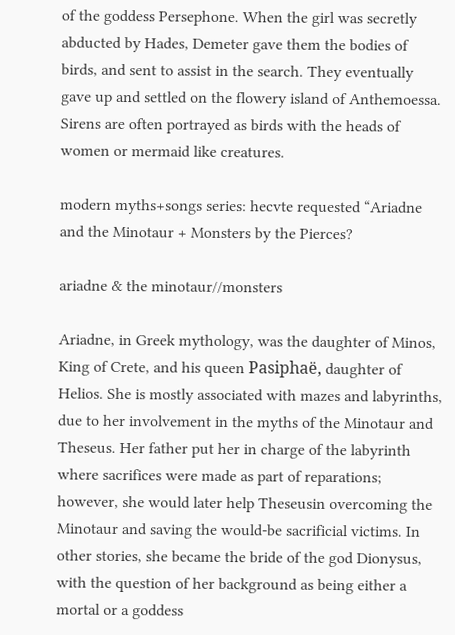of the goddess Persephone. When the girl was secretly abducted by Hades, Demeter gave them the bodies of birds, and sent to assist in the search. They eventually gave up and settled on the flowery island of Anthemoessa. Sirens are often portrayed as birds with the heads of women or mermaid like creatures.

modern myths+songs series: hecvte requested “Ariadne and the Minotaur + Monsters by the Pierces?

ariadne & the minotaur//monsters

Ariadne, in Greek mythology, was the daughter of Minos, King of Crete, and his queen Pasiphaë, daughter of Helios. She is mostly associated with mazes and labyrinths, due to her involvement in the myths of the Minotaur and Theseus. Her father put her in charge of the labyrinth where sacrifices were made as part of reparations; however, she would later help Theseusin overcoming the Minotaur and saving the would-be sacrificial victims. In other stories, she became the bride of the god Dionysus, with the question of her background as being either a mortal or a goddess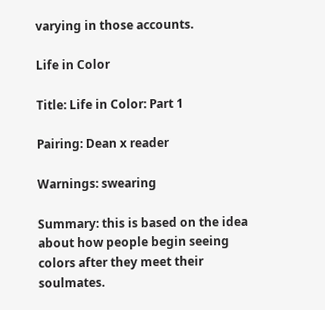varying in those accounts.

Life in Color

Title: Life in Color: Part 1

Pairing: Dean x reader

Warnings: swearing

Summary: this is based on the idea about how people begin seeing colors after they meet their soulmates.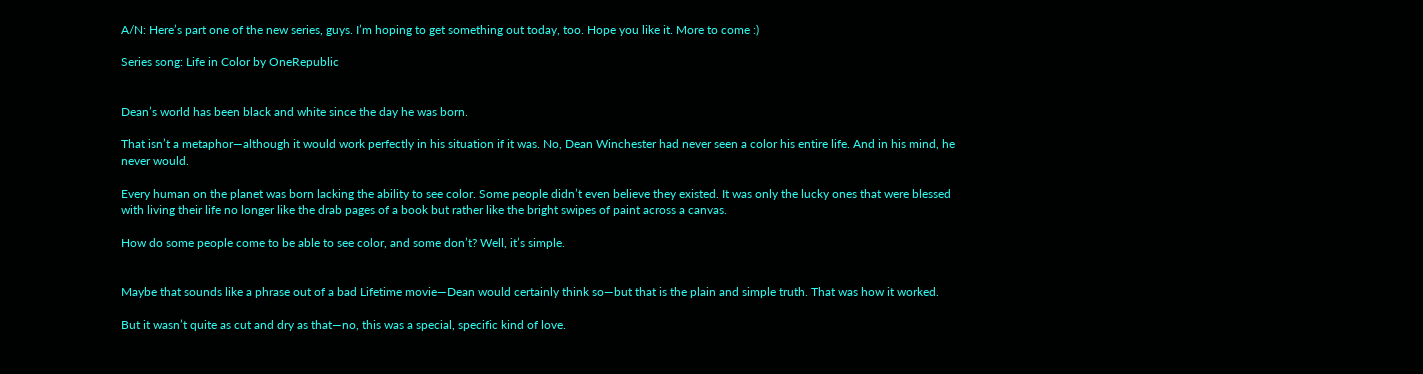A/N: Here’s part one of the new series, guys. I’m hoping to get something out today, too. Hope you like it. More to come :)

Series song: Life in Color by OneRepublic


Dean’s world has been black and white since the day he was born.

That isn’t a metaphor—although it would work perfectly in his situation if it was. No, Dean Winchester had never seen a color his entire life. And in his mind, he never would.

Every human on the planet was born lacking the ability to see color. Some people didn’t even believe they existed. It was only the lucky ones that were blessed with living their life no longer like the drab pages of a book but rather like the bright swipes of paint across a canvas.

How do some people come to be able to see color, and some don’t? Well, it’s simple.


Maybe that sounds like a phrase out of a bad Lifetime movie—Dean would certainly think so—but that is the plain and simple truth. That was how it worked.

But it wasn’t quite as cut and dry as that—no, this was a special, specific kind of love.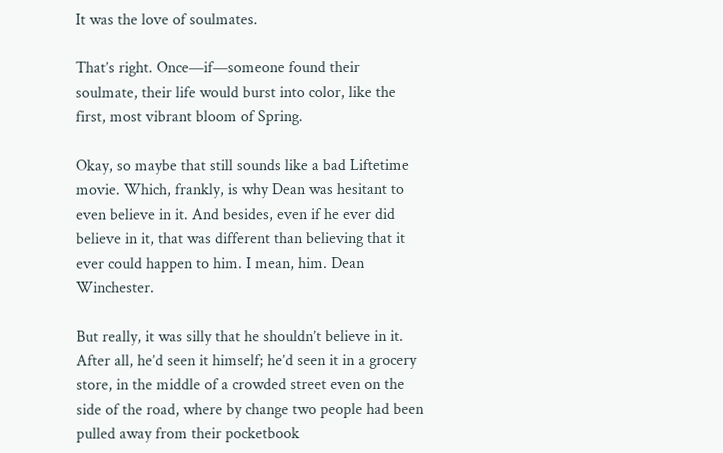It was the love of soulmates.

That’s right. Once—if—someone found their soulmate, their life would burst into color, like the first, most vibrant bloom of Spring.

Okay, so maybe that still sounds like a bad Liftetime movie. Which, frankly, is why Dean was hesitant to even believe in it. And besides, even if he ever did believe in it, that was different than believing that it ever could happen to him. I mean, him. Dean Winchester.

But really, it was silly that he shouldn’t believe in it. After all, he’d seen it himself; he’d seen it in a grocery store, in the middle of a crowded street even on the side of the road, where by change two people had been pulled away from their pocketbook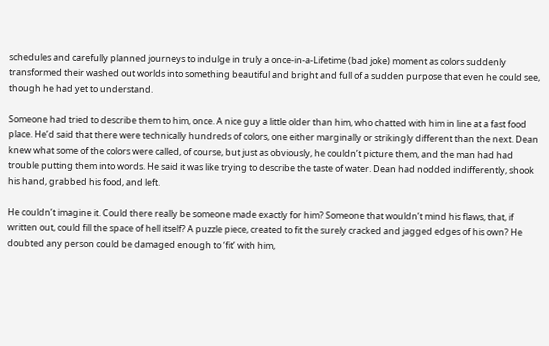schedules and carefully planned journeys to indulge in truly a once-in-a-Lifetime (bad joke) moment as colors suddenly transformed their washed out worlds into something beautiful and bright and full of a sudden purpose that even he could see, though he had yet to understand.

Someone had tried to describe them to him, once. A nice guy a little older than him, who chatted with him in line at a fast food place. He’d said that there were technically hundreds of colors, one either marginally or strikingly different than the next. Dean knew what some of the colors were called, of course, but just as obviously, he couldn’t picture them, and the man had had trouble putting them into words. He said it was like trying to describe the taste of water. Dean had nodded indifferently, shook his hand, grabbed his food, and left.

He couldn’t imagine it. Could there really be someone made exactly for him? Someone that wouldn’t mind his flaws, that, if written out, could fill the space of hell itself? A puzzle piece, created to fit the surely cracked and jagged edges of his own? He doubted any person could be damaged enough to ‘fit’ with him,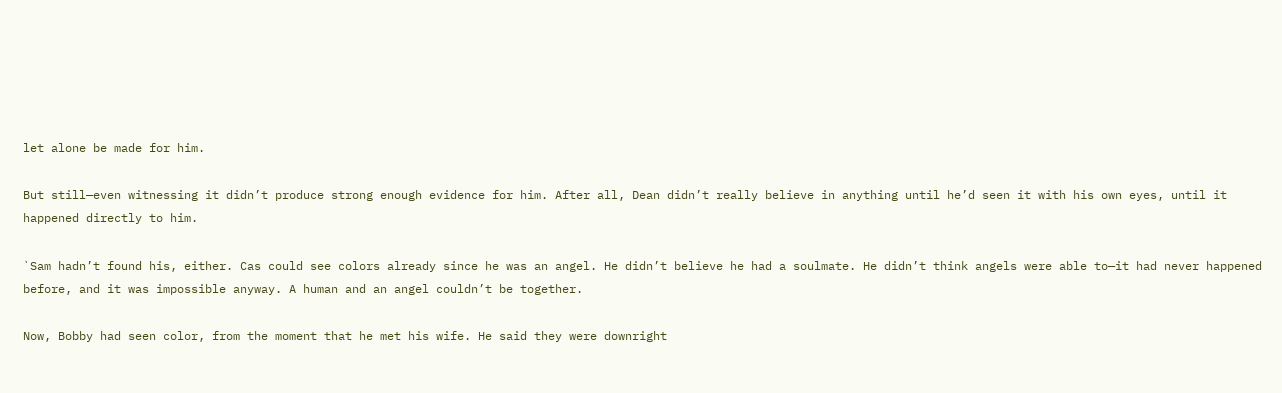let alone be made for him.

But still—even witnessing it didn’t produce strong enough evidence for him. After all, Dean didn’t really believe in anything until he’d seen it with his own eyes, until it happened directly to him.

`Sam hadn’t found his, either. Cas could see colors already since he was an angel. He didn’t believe he had a soulmate. He didn’t think angels were able to—it had never happened before, and it was impossible anyway. A human and an angel couldn’t be together.

Now, Bobby had seen color, from the moment that he met his wife. He said they were downright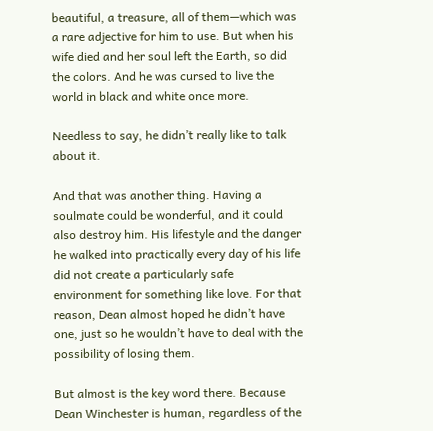beautiful, a treasure, all of them—which was a rare adjective for him to use. But when his wife died and her soul left the Earth, so did the colors. And he was cursed to live the world in black and white once more.

Needless to say, he didn’t really like to talk about it.

And that was another thing. Having a soulmate could be wonderful, and it could also destroy him. His lifestyle and the danger he walked into practically every day of his life did not create a particularly safe environment for something like love. For that reason, Dean almost hoped he didn’t have one, just so he wouldn’t have to deal with the possibility of losing them.

But almost is the key word there. Because Dean Winchester is human, regardless of the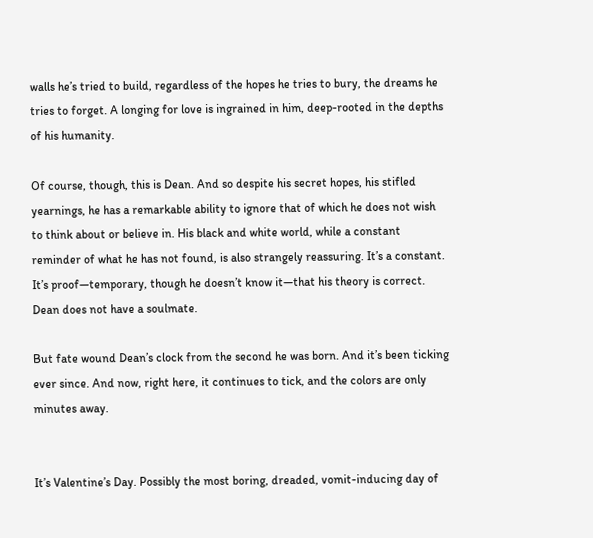walls he’s tried to build, regardless of the hopes he tries to bury, the dreams he tries to forget. A longing for love is ingrained in him, deep-rooted in the depths of his humanity.

Of course, though, this is Dean. And so despite his secret hopes, his stifled yearnings, he has a remarkable ability to ignore that of which he does not wish to think about or believe in. His black and white world, while a constant reminder of what he has not found, is also strangely reassuring. It’s a constant. It’s proof—temporary, though he doesn’t know it—that his theory is correct. Dean does not have a soulmate.

But fate wound Dean’s clock from the second he was born. And it’s been ticking ever since. And now, right here, it continues to tick, and the colors are only minutes away.


It’s Valentine’s Day. Possibly the most boring, dreaded, vomit-inducing day of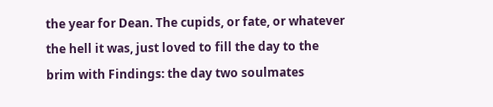the year for Dean. The cupids, or fate, or whatever the hell it was, just loved to fill the day to the brim with Findings: the day two soulmates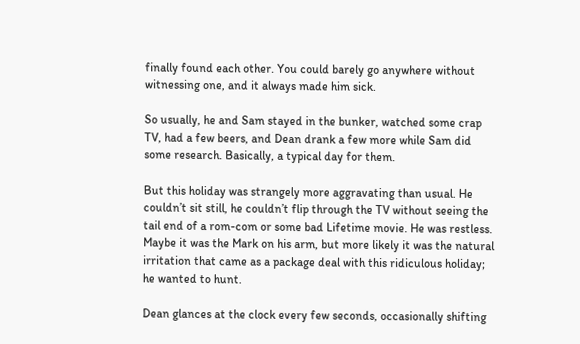finally found each other. You could barely go anywhere without witnessing one, and it always made him sick.

So usually, he and Sam stayed in the bunker, watched some crap TV, had a few beers, and Dean drank a few more while Sam did some research. Basically, a typical day for them.

But this holiday was strangely more aggravating than usual. He couldn’t sit still, he couldn’t flip through the TV without seeing the tail end of a rom-com or some bad Lifetime movie. He was restless. Maybe it was the Mark on his arm, but more likely it was the natural irritation that came as a package deal with this ridiculous holiday; he wanted to hunt.

Dean glances at the clock every few seconds, occasionally shifting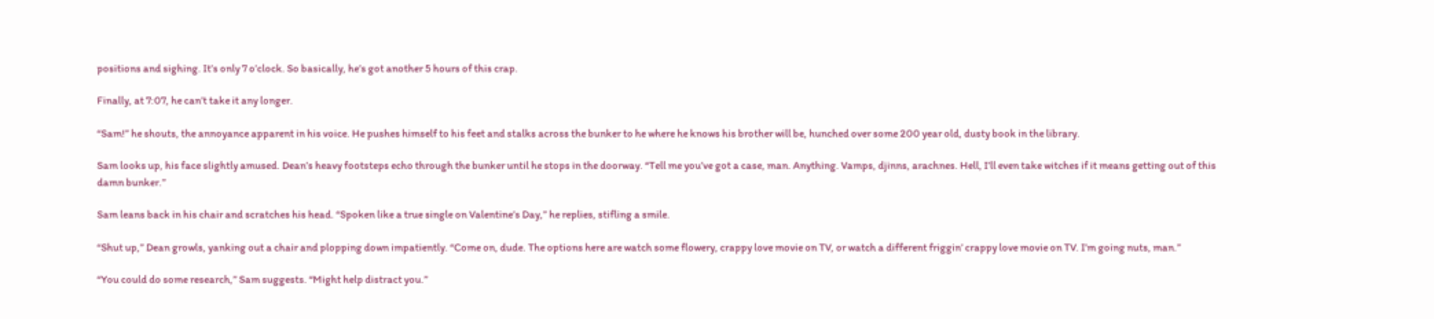positions and sighing. It’s only 7 o’clock. So basically, he’s got another 5 hours of this crap.

Finally, at 7:07, he can’t take it any longer.

“Sam!” he shouts, the annoyance apparent in his voice. He pushes himself to his feet and stalks across the bunker to he where he knows his brother will be, hunched over some 200 year old, dusty book in the library.

Sam looks up, his face slightly amused. Dean’s heavy footsteps echo through the bunker until he stops in the doorway. “Tell me you’ve got a case, man. Anything. Vamps, djinns, arachnes. Hell, I’ll even take witches if it means getting out of this damn bunker.”

Sam leans back in his chair and scratches his head. “Spoken like a true single on Valentine’s Day,” he replies, stifling a smile.

“Shut up,” Dean growls, yanking out a chair and plopping down impatiently. “Come on, dude. The options here are watch some flowery, crappy love movie on TV, or watch a different friggin’ crappy love movie on TV. I’m going nuts, man.”

“You could do some research,” Sam suggests. “Might help distract you.”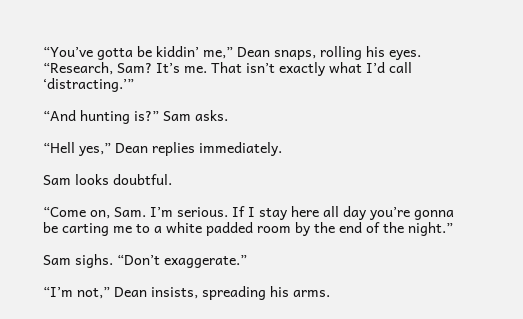“You’ve gotta be kiddin’ me,” Dean snaps, rolling his eyes. “Research, Sam? It’s me. That isn’t exactly what I’d call ‘distracting.’”

“And hunting is?” Sam asks.

“Hell yes,” Dean replies immediately.

Sam looks doubtful.

“Come on, Sam. I’m serious. If I stay here all day you’re gonna be carting me to a white padded room by the end of the night.”

Sam sighs. “Don’t exaggerate.”

“I’m not,” Dean insists, spreading his arms.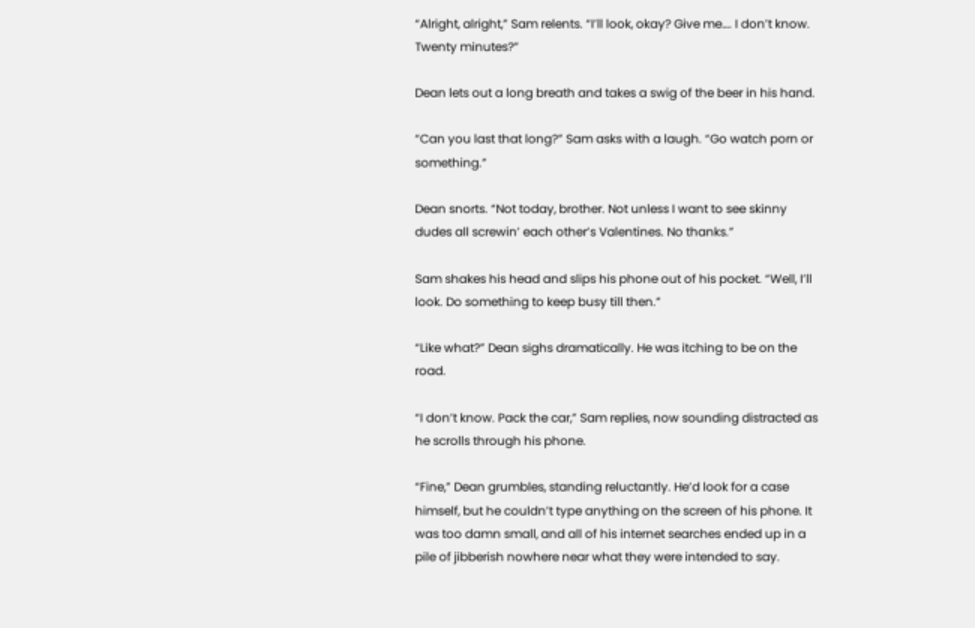“Alright, alright,” Sam relents. “I’ll look, okay? Give me…. I don’t know. Twenty minutes?”

Dean lets out a long breath and takes a swig of the beer in his hand.

“Can you last that long?” Sam asks with a laugh. “Go watch porn or something.”

Dean snorts. “Not today, brother. Not unless I want to see skinny dudes all screwin’ each other’s Valentines. No thanks.”

Sam shakes his head and slips his phone out of his pocket. “Well, I’ll look. Do something to keep busy till then.”

“Like what?” Dean sighs dramatically. He was itching to be on the road.

“I don’t know. Pack the car,” Sam replies, now sounding distracted as he scrolls through his phone.

“Fine,” Dean grumbles, standing reluctantly. He’d look for a case himself, but he couldn’t type anything on the screen of his phone. It was too damn small, and all of his internet searches ended up in a pile of jibberish nowhere near what they were intended to say.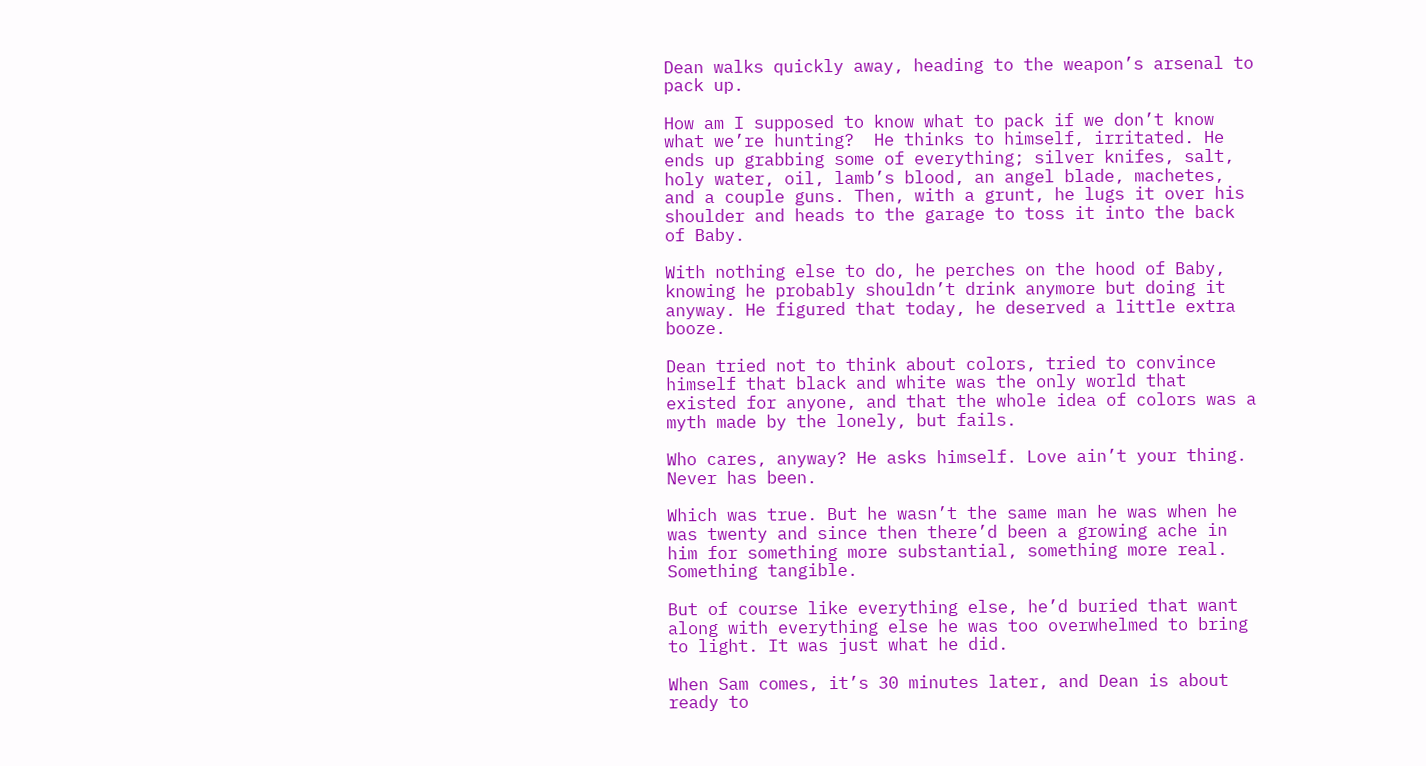Dean walks quickly away, heading to the weapon’s arsenal to pack up.

How am I supposed to know what to pack if we don’t know what we’re hunting?  He thinks to himself, irritated. He ends up grabbing some of everything; silver knifes, salt, holy water, oil, lamb’s blood, an angel blade, machetes, and a couple guns. Then, with a grunt, he lugs it over his shoulder and heads to the garage to toss it into the back of Baby.

With nothing else to do, he perches on the hood of Baby, knowing he probably shouldn’t drink anymore but doing it anyway. He figured that today, he deserved a little extra booze.

Dean tried not to think about colors, tried to convince himself that black and white was the only world that existed for anyone, and that the whole idea of colors was a myth made by the lonely, but fails.

Who cares, anyway? He asks himself. Love ain’t your thing. Never has been.

Which was true. But he wasn’t the same man he was when he was twenty and since then there’d been a growing ache in him for something more substantial, something more real. Something tangible.

But of course like everything else, he’d buried that want along with everything else he was too overwhelmed to bring to light. It was just what he did.

When Sam comes, it’s 30 minutes later, and Dean is about ready to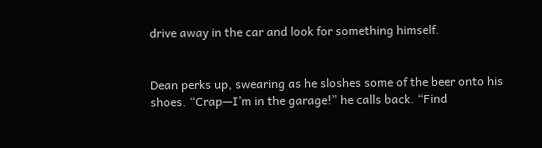drive away in the car and look for something himself.


Dean perks up, swearing as he sloshes some of the beer onto his shoes. “Crap—I’m in the garage!” he calls back. “Find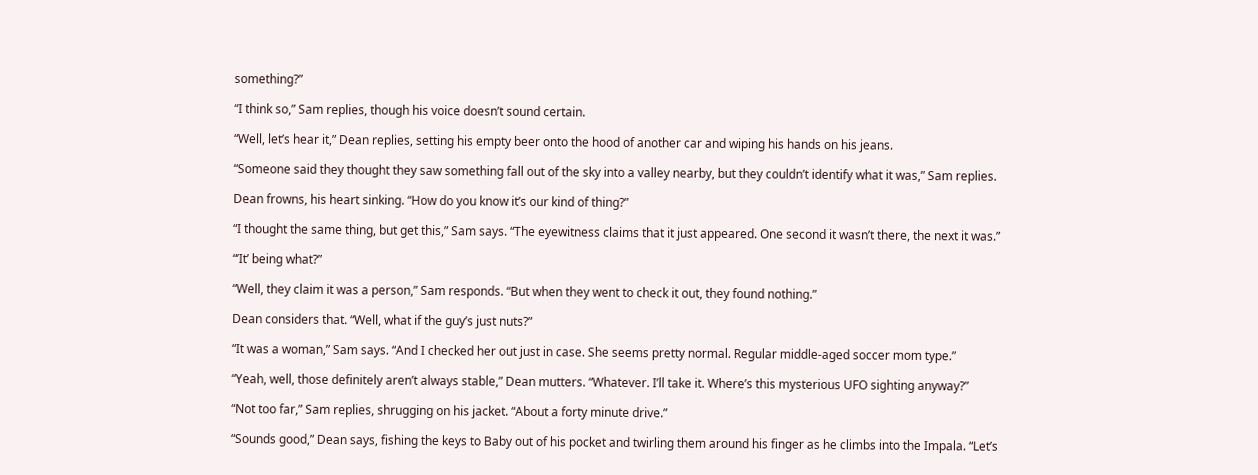something?”

“I think so,” Sam replies, though his voice doesn’t sound certain.

“Well, let’s hear it,” Dean replies, setting his empty beer onto the hood of another car and wiping his hands on his jeans.

“Someone said they thought they saw something fall out of the sky into a valley nearby, but they couldn’t identify what it was,” Sam replies.

Dean frowns, his heart sinking. “How do you know it’s our kind of thing?”

“I thought the same thing, but get this,” Sam says. “The eyewitness claims that it just appeared. One second it wasn’t there, the next it was.”

“’It’ being what?”

“Well, they claim it was a person,” Sam responds. “But when they went to check it out, they found nothing.”

Dean considers that. “Well, what if the guy’s just nuts?”

“It was a woman,” Sam says. “And I checked her out just in case. She seems pretty normal. Regular middle-aged soccer mom type.”

“Yeah, well, those definitely aren’t always stable,” Dean mutters. “Whatever. I’ll take it. Where’s this mysterious UFO sighting anyway?”

“Not too far,” Sam replies, shrugging on his jacket. “About a forty minute drive.”

“Sounds good,” Dean says, fishing the keys to Baby out of his pocket and twirling them around his finger as he climbs into the Impala. “Let’s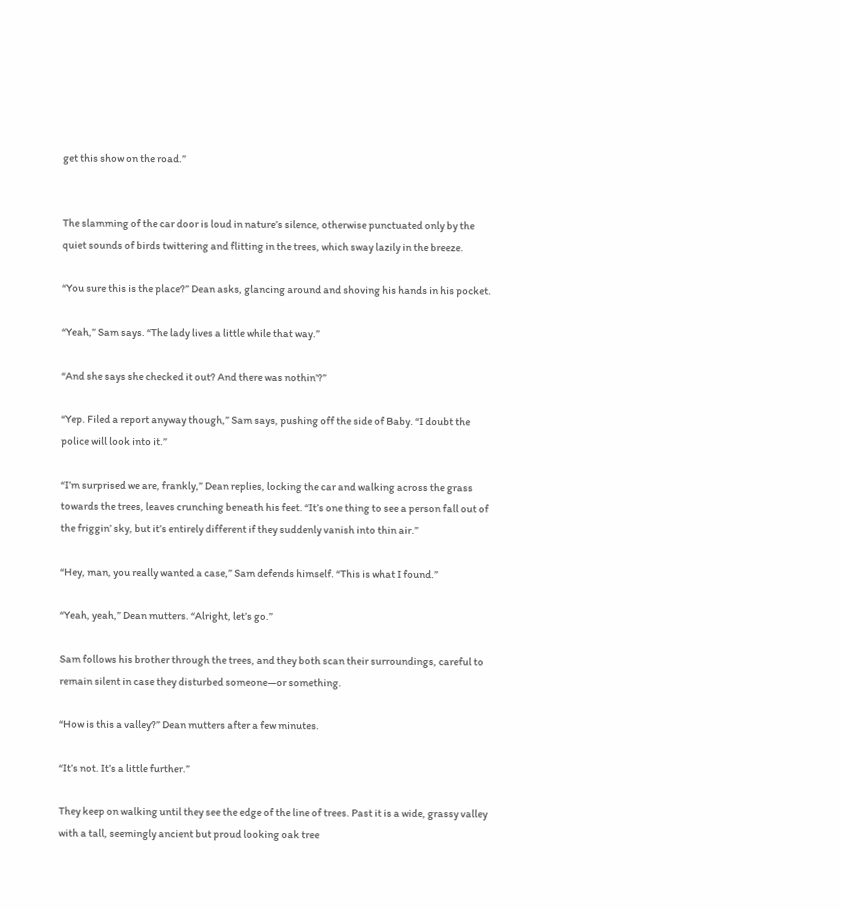get this show on the road.”


The slamming of the car door is loud in nature’s silence, otherwise punctuated only by the quiet sounds of birds twittering and flitting in the trees, which sway lazily in the breeze.

“You sure this is the place?” Dean asks, glancing around and shoving his hands in his pocket.

“Yeah,” Sam says. “The lady lives a little while that way.”

“And she says she checked it out? And there was nothin’?”

“Yep. Filed a report anyway though,” Sam says, pushing off the side of Baby. “I doubt the police will look into it.”

“I’m surprised we are, frankly,” Dean replies, locking the car and walking across the grass towards the trees, leaves crunching beneath his feet. “It’s one thing to see a person fall out of the friggin’ sky, but it’s entirely different if they suddenly vanish into thin air.”

“Hey, man, you really wanted a case,” Sam defends himself. “This is what I found.”

“Yeah, yeah,” Dean mutters. “Alright, let’s go.”

Sam follows his brother through the trees, and they both scan their surroundings, careful to remain silent in case they disturbed someone—or something.

“How is this a valley?” Dean mutters after a few minutes.

“It’s not. It’s a little further.”

They keep on walking until they see the edge of the line of trees. Past it is a wide, grassy valley with a tall, seemingly ancient but proud looking oak tree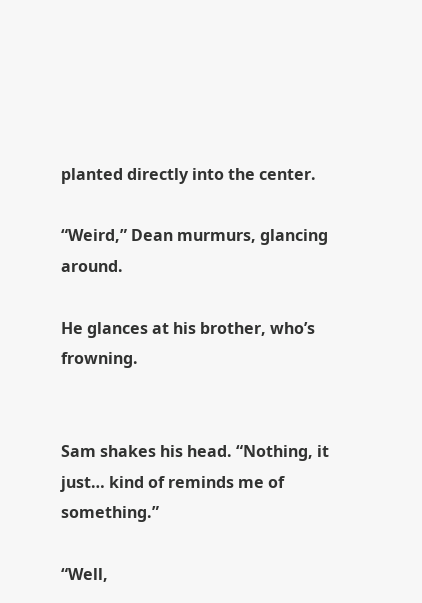planted directly into the center.

“Weird,” Dean murmurs, glancing around.

He glances at his brother, who’s frowning.


Sam shakes his head. “Nothing, it just… kind of reminds me of something.”

“Well,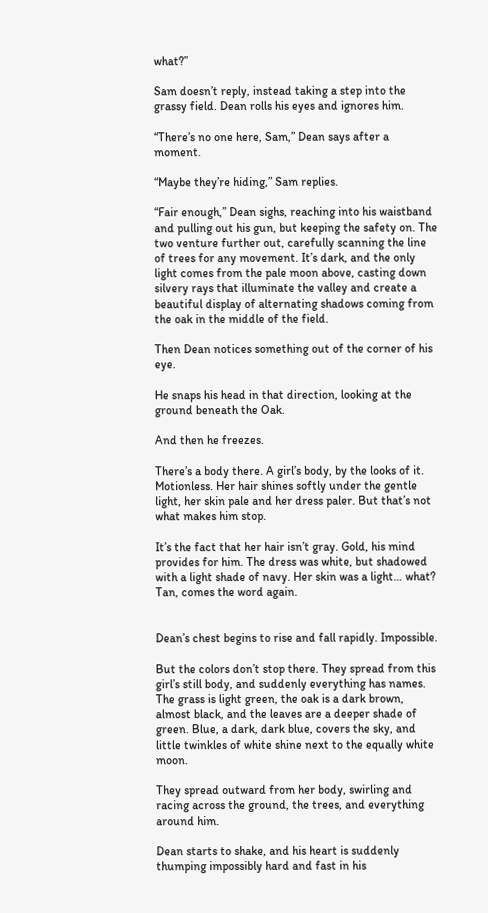what?”

Sam doesn’t reply, instead taking a step into the grassy field. Dean rolls his eyes and ignores him.

“There’s no one here, Sam,” Dean says after a moment.

“Maybe they’re hiding,” Sam replies.

“Fair enough,” Dean sighs, reaching into his waistband and pulling out his gun, but keeping the safety on. The two venture further out, carefully scanning the line of trees for any movement. It’s dark, and the only light comes from the pale moon above, casting down silvery rays that illuminate the valley and create a beautiful display of alternating shadows coming from the oak in the middle of the field.

Then Dean notices something out of the corner of his eye.

He snaps his head in that direction, looking at the ground beneath the Oak.

And then he freezes.

There’s a body there. A girl’s body, by the looks of it. Motionless. Her hair shines softly under the gentle light, her skin pale and her dress paler. But that’s not what makes him stop.

It’s the fact that her hair isn’t gray. Gold, his mind provides for him. The dress was white, but shadowed with a light shade of navy. Her skin was a light… what? Tan, comes the word again.


Dean’s chest begins to rise and fall rapidly. Impossible.

But the colors don’t stop there. They spread from this girl’s still body, and suddenly everything has names. The grass is light green, the oak is a dark brown, almost black, and the leaves are a deeper shade of green. Blue, a dark, dark blue, covers the sky, and little twinkles of white shine next to the equally white moon.

They spread outward from her body, swirling and racing across the ground, the trees, and everything around him.

Dean starts to shake, and his heart is suddenly thumping impossibly hard and fast in his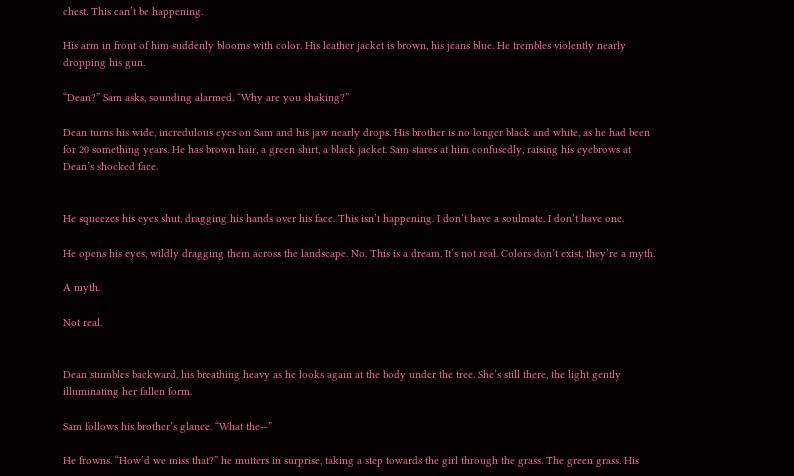chest. This can’t be happening.

His arm in front of him suddenly blooms with color. His leather jacket is brown, his jeans blue. He trembles violently nearly dropping his gun.

“Dean?” Sam asks, sounding alarmed. “Why are you shaking?”

Dean turns his wide, incredulous eyes on Sam and his jaw nearly drops. His brother is no longer black and white, as he had been for 20 something years. He has brown hair, a green shirt, a black jacket. Sam stares at him confusedly, raising his eyebrows at Dean’s shocked face.


He squeezes his eyes shut, dragging his hands over his face. This isn’t happening. I don’t have a soulmate. I don’t have one.

He opens his eyes, wildly dragging them across the landscape. No. This is a dream. It’s not real. Colors don’t exist, they’re a myth.

A myth.

Not real.


Dean stumbles backward, his breathing heavy as he looks again at the body under the tree. She’s still there, the light gently illuminating her fallen form.

Sam follows his brother’s glance. “What the—”

He frowns. “How’d we miss that?” he mutters in surprise, taking a step towards the girl through the grass. The green grass. His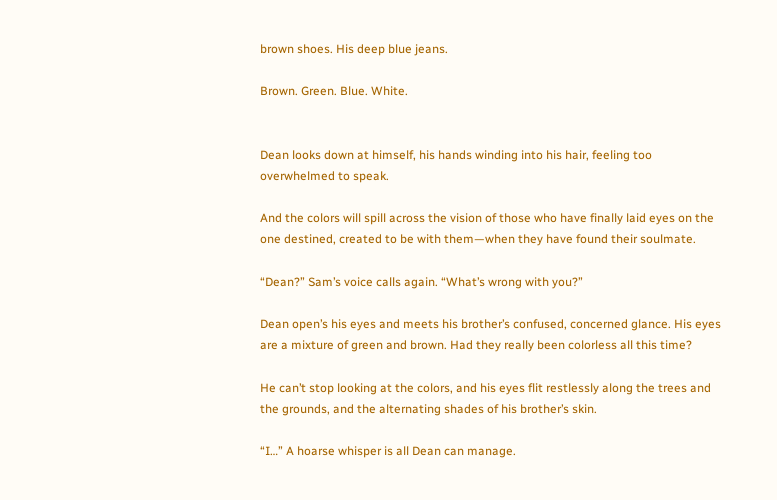brown shoes. His deep blue jeans.

Brown. Green. Blue. White.


Dean looks down at himself, his hands winding into his hair, feeling too overwhelmed to speak.

And the colors will spill across the vision of those who have finally laid eyes on the one destined, created to be with them—when they have found their soulmate.

“Dean?” Sam’s voice calls again. “What’s wrong with you?”

Dean open’s his eyes and meets his brother’s confused, concerned glance. His eyes are a mixture of green and brown. Had they really been colorless all this time?

He can’t stop looking at the colors, and his eyes flit restlessly along the trees and the grounds, and the alternating shades of his brother’s skin.

“I…” A hoarse whisper is all Dean can manage.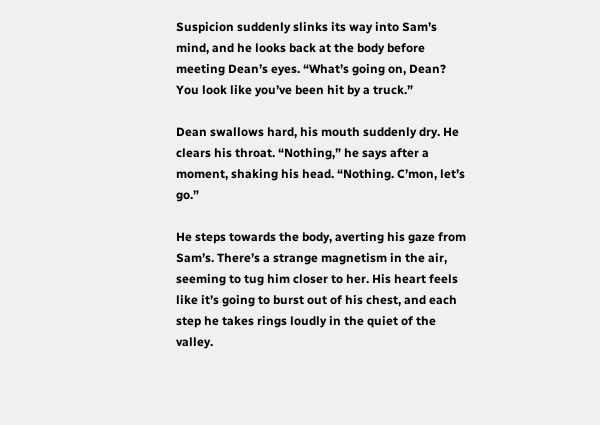Suspicion suddenly slinks its way into Sam’s mind, and he looks back at the body before meeting Dean’s eyes. “What’s going on, Dean? You look like you’ve been hit by a truck.”

Dean swallows hard, his mouth suddenly dry. He clears his throat. “Nothing,” he says after a moment, shaking his head. “Nothing. C’mon, let’s go.”

He steps towards the body, averting his gaze from Sam’s. There’s a strange magnetism in the air, seeming to tug him closer to her. His heart feels like it’s going to burst out of his chest, and each step he takes rings loudly in the quiet of the valley.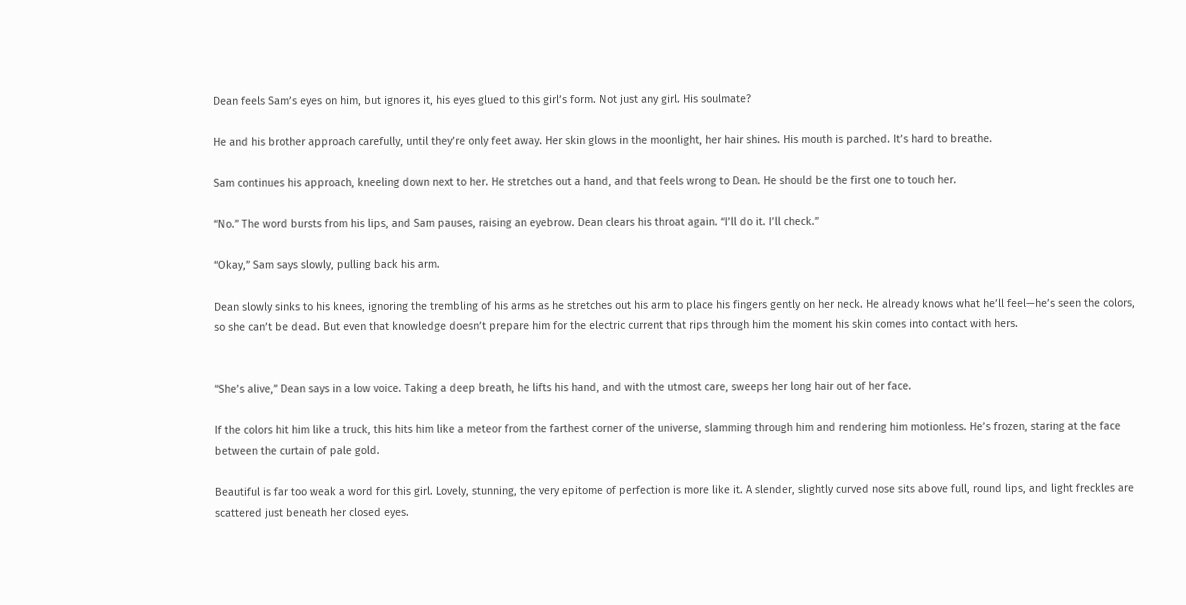Dean feels Sam’s eyes on him, but ignores it, his eyes glued to this girl’s form. Not just any girl. His soulmate?

He and his brother approach carefully, until they’re only feet away. Her skin glows in the moonlight, her hair shines. His mouth is parched. It’s hard to breathe.

Sam continues his approach, kneeling down next to her. He stretches out a hand, and that feels wrong to Dean. He should be the first one to touch her.

“No.” The word bursts from his lips, and Sam pauses, raising an eyebrow. Dean clears his throat again. “I’ll do it. I’ll check.”

“Okay,” Sam says slowly, pulling back his arm.

Dean slowly sinks to his knees, ignoring the trembling of his arms as he stretches out his arm to place his fingers gently on her neck. He already knows what he’ll feel—he’s seen the colors, so she can’t be dead. But even that knowledge doesn’t prepare him for the electric current that rips through him the moment his skin comes into contact with hers.


“She’s alive,” Dean says in a low voice. Taking a deep breath, he lifts his hand, and with the utmost care, sweeps her long hair out of her face.

If the colors hit him like a truck, this hits him like a meteor from the farthest corner of the universe, slamming through him and rendering him motionless. He’s frozen, staring at the face between the curtain of pale gold.

Beautiful is far too weak a word for this girl. Lovely, stunning, the very epitome of perfection is more like it. A slender, slightly curved nose sits above full, round lips, and light freckles are scattered just beneath her closed eyes.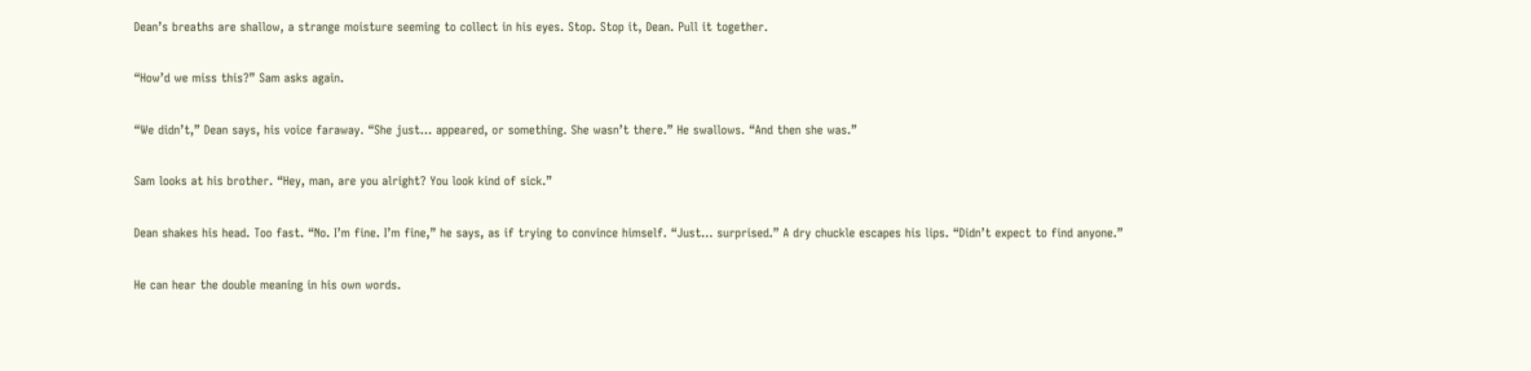Dean’s breaths are shallow, a strange moisture seeming to collect in his eyes. Stop. Stop it, Dean. Pull it together.

“How’d we miss this?” Sam asks again.

“We didn’t,” Dean says, his voice faraway. “She just… appeared, or something. She wasn’t there.” He swallows. “And then she was.”

Sam looks at his brother. “Hey, man, are you alright? You look kind of sick.”

Dean shakes his head. Too fast. “No. I’m fine. I’m fine,” he says, as if trying to convince himself. “Just… surprised.” A dry chuckle escapes his lips. “Didn’t expect to find anyone.”

He can hear the double meaning in his own words.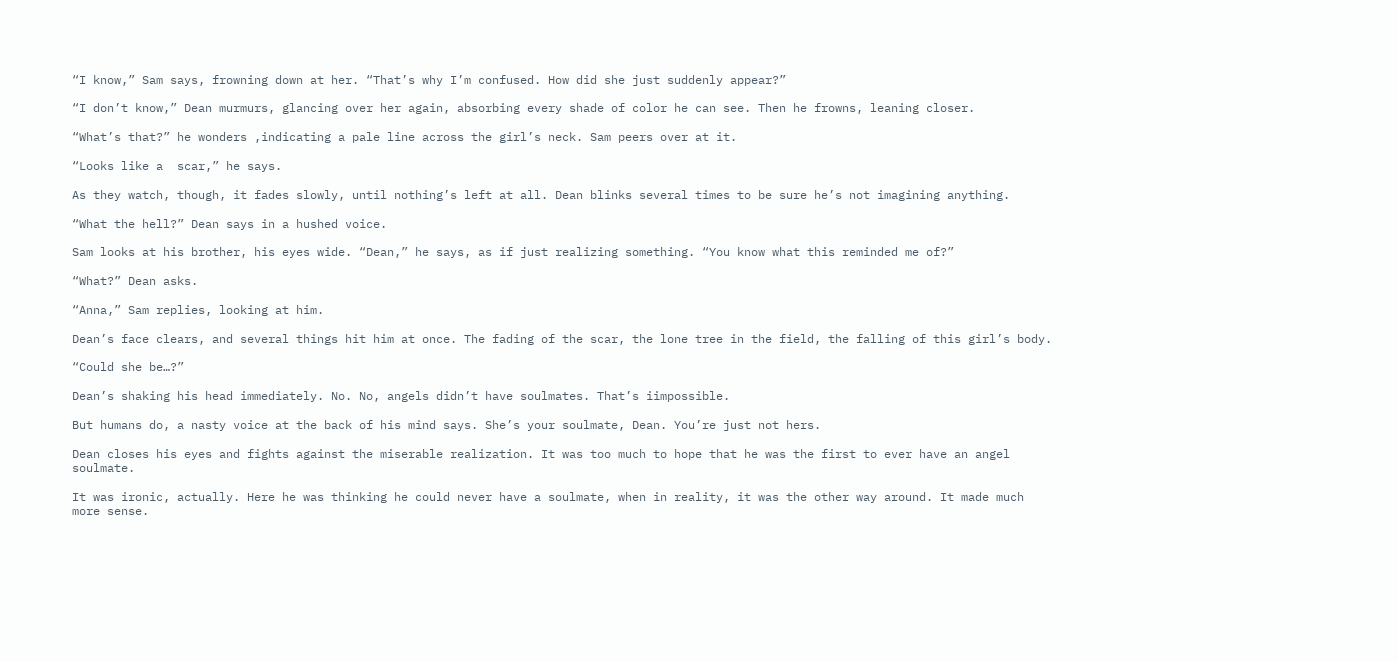“I know,” Sam says, frowning down at her. “That’s why I’m confused. How did she just suddenly appear?”

“I don’t know,” Dean murmurs, glancing over her again, absorbing every shade of color he can see. Then he frowns, leaning closer.

“What’s that?” he wonders ,indicating a pale line across the girl’s neck. Sam peers over at it.

“Looks like a  scar,” he says.

As they watch, though, it fades slowly, until nothing’s left at all. Dean blinks several times to be sure he’s not imagining anything.

“What the hell?” Dean says in a hushed voice.

Sam looks at his brother, his eyes wide. “Dean,” he says, as if just realizing something. “You know what this reminded me of?”

“What?” Dean asks.

“Anna,” Sam replies, looking at him.

Dean’s face clears, and several things hit him at once. The fading of the scar, the lone tree in the field, the falling of this girl’s body.

“Could she be…?”

Dean’s shaking his head immediately. No. No, angels didn’t have soulmates. That’s iimpossible.

But humans do, a nasty voice at the back of his mind says. She’s your soulmate, Dean. You’re just not hers.

Dean closes his eyes and fights against the miserable realization. It was too much to hope that he was the first to ever have an angel soulmate.

It was ironic, actually. Here he was thinking he could never have a soulmate, when in reality, it was the other way around. It made much more sense.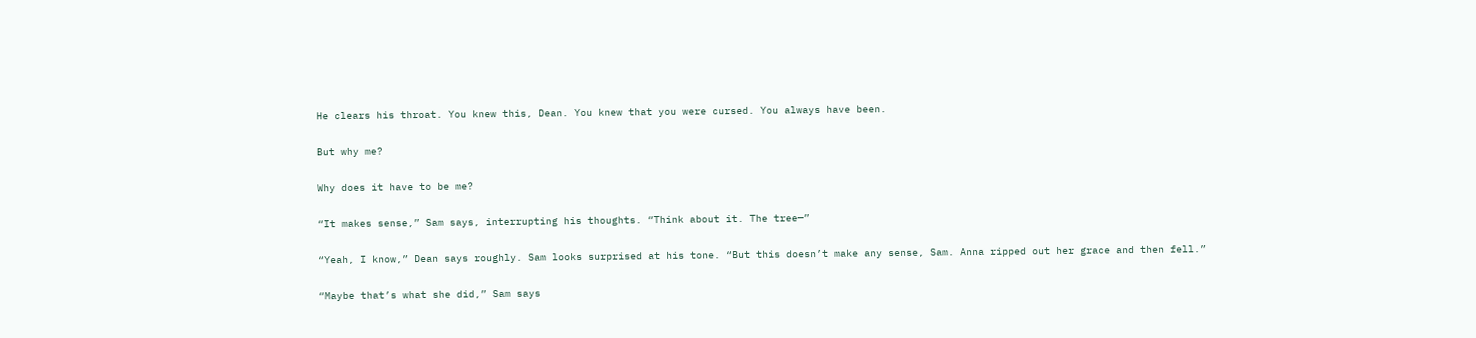He clears his throat. You knew this, Dean. You knew that you were cursed. You always have been.

But why me?

Why does it have to be me?

“It makes sense,” Sam says, interrupting his thoughts. “Think about it. The tree—”

“Yeah, I know,” Dean says roughly. Sam looks surprised at his tone. “But this doesn’t make any sense, Sam. Anna ripped out her grace and then fell.”

“Maybe that’s what she did,” Sam says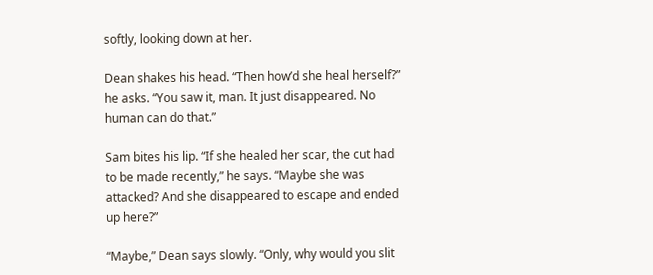softly, looking down at her.

Dean shakes his head. “Then how’d she heal herself?” he asks. “You saw it, man. It just disappeared. No human can do that.”

Sam bites his lip. “If she healed her scar, the cut had to be made recently,” he says. “Maybe she was attacked? And she disappeared to escape and ended up here?”

“Maybe,” Dean says slowly. “Only, why would you slit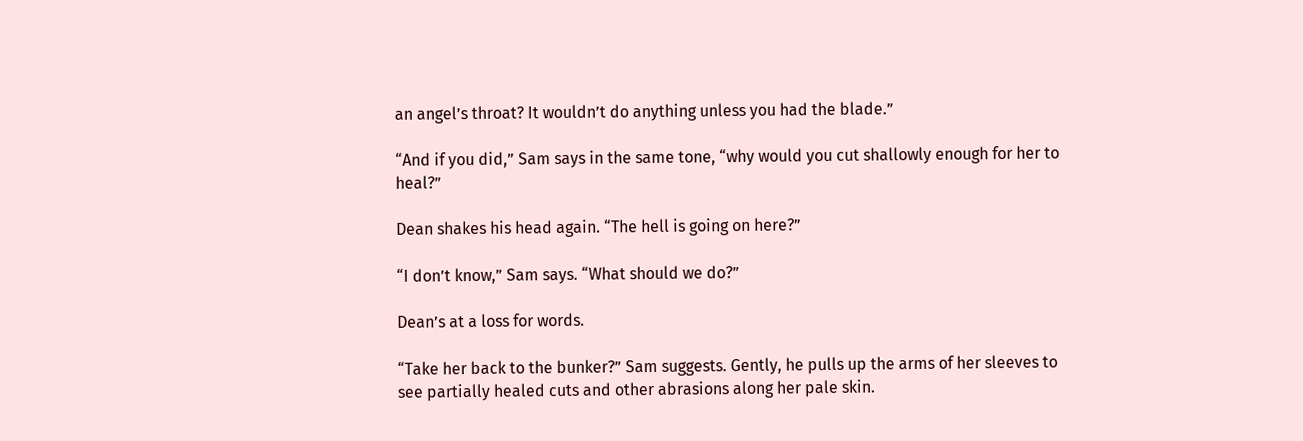an angel’s throat? It wouldn’t do anything unless you had the blade.”

“And if you did,” Sam says in the same tone, “why would you cut shallowly enough for her to heal?”

Dean shakes his head again. “The hell is going on here?”

“I don’t know,” Sam says. “What should we do?”

Dean’s at a loss for words.

“Take her back to the bunker?” Sam suggests. Gently, he pulls up the arms of her sleeves to see partially healed cuts and other abrasions along her pale skin.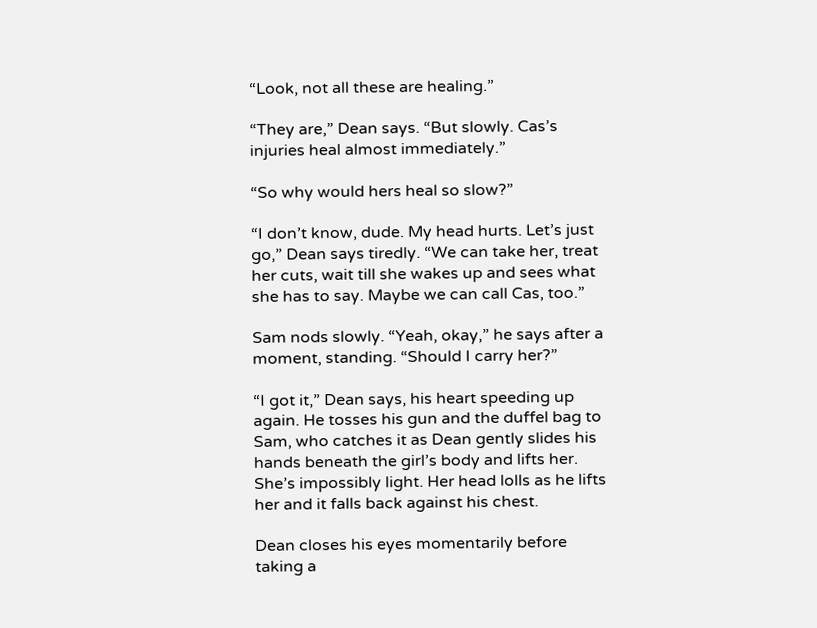“Look, not all these are healing.”

“They are,” Dean says. “But slowly. Cas’s injuries heal almost immediately.”

“So why would hers heal so slow?”

“I don’t know, dude. My head hurts. Let’s just go,” Dean says tiredly. “We can take her, treat her cuts, wait till she wakes up and sees what she has to say. Maybe we can call Cas, too.”

Sam nods slowly. “Yeah, okay,” he says after a moment, standing. “Should I carry her?”

“I got it,” Dean says, his heart speeding up again. He tosses his gun and the duffel bag to Sam, who catches it as Dean gently slides his hands beneath the girl’s body and lifts her. She’s impossibly light. Her head lolls as he lifts her and it falls back against his chest.

Dean closes his eyes momentarily before taking a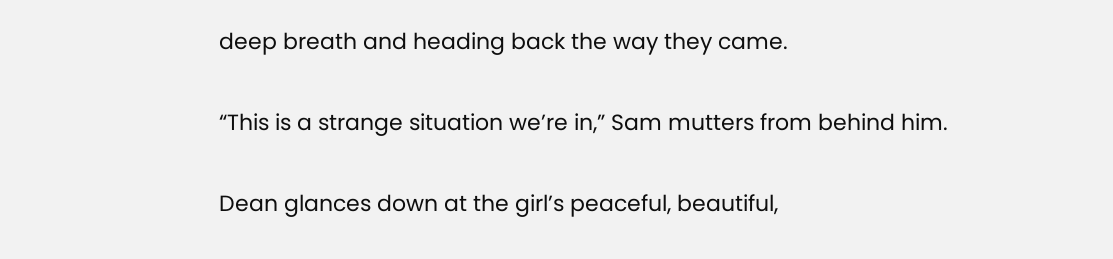deep breath and heading back the way they came.

“This is a strange situation we’re in,” Sam mutters from behind him.

Dean glances down at the girl’s peaceful, beautiful,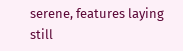serene, features laying still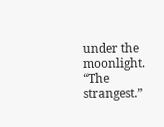under the moonlight. “The strangest.”